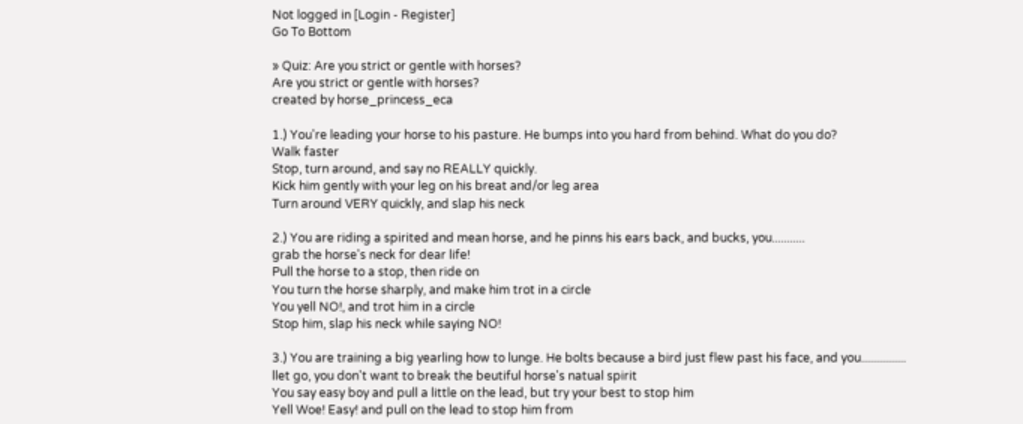Not logged in [Login - Register]
Go To Bottom

» Quiz: Are you strict or gentle with horses?
Are you strict or gentle with horses?
created by horse_princess_eca

1.) You're leading your horse to his pasture. He bumps into you hard from behind. What do you do?
Walk faster
Stop, turn around, and say no REALLY quickly.
Kick him gently with your leg on his breat and/or leg area
Turn around VERY quickly, and slap his neck

2.) You are riding a spirited and mean horse, and he pinns his ears back, and bucks, you...........
grab the horse's neck for dear life!
Pull the horse to a stop, then ride on
You turn the horse sharply, and make him trot in a circle
You yell NO!, and trot him in a circle
Stop him, slap his neck while saying NO!

3.) You are training a big yearling how to lunge. He bolts because a bird just flew past his face, and you...............
llet go, you don't want to break the beutiful horse's natual spirit
You say easy boy and pull a little on the lead, but try your best to stop him
Yell Woe! Easy! and pull on the lead to stop him from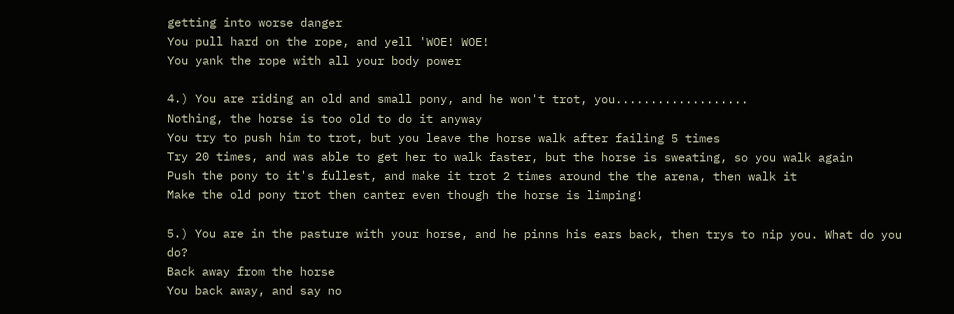getting into worse danger
You pull hard on the rope, and yell 'WOE! WOE!
You yank the rope with all your body power

4.) You are riding an old and small pony, and he won't trot, you...................
Nothing, the horse is too old to do it anyway
You try to push him to trot, but you leave the horse walk after failing 5 times
Try 20 times, and was able to get her to walk faster, but the horse is sweating, so you walk again
Push the pony to it's fullest, and make it trot 2 times around the the arena, then walk it
Make the old pony trot then canter even though the horse is limping!

5.) You are in the pasture with your horse, and he pinns his ears back, then trys to nip you. What do you do?
Back away from the horse
You back away, and say no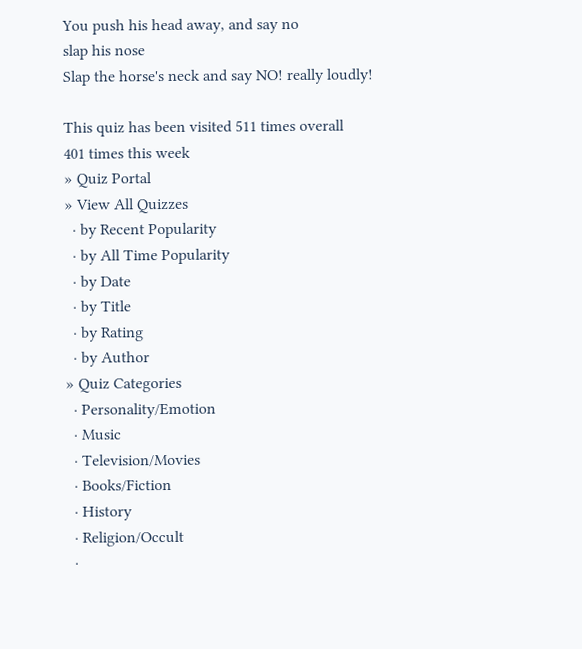You push his head away, and say no
slap his nose
Slap the horse's neck and say NO! really loudly!

This quiz has been visited 511 times overall
401 times this week
» Quiz Portal
» View All Quizzes
  · by Recent Popularity
  · by All Time Popularity
  · by Date
  · by Title
  · by Rating
  · by Author
» Quiz Categories
  · Personality/Emotion
  · Music
  · Television/Movies
  · Books/Fiction
  · History
  · Religion/Occult
  ·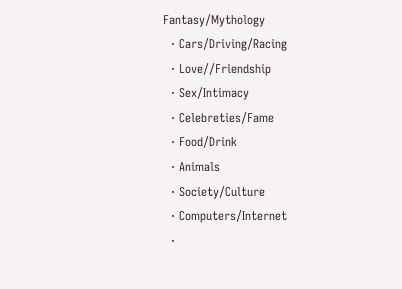Fantasy/Mythology
  · Cars/Driving/Racing
  · Love//Friendship
  · Sex/Intimacy
  · Celebreties/Fame
  · Food/Drink
  · Animals
  · Society/Culture
  · Computers/Internet
  ·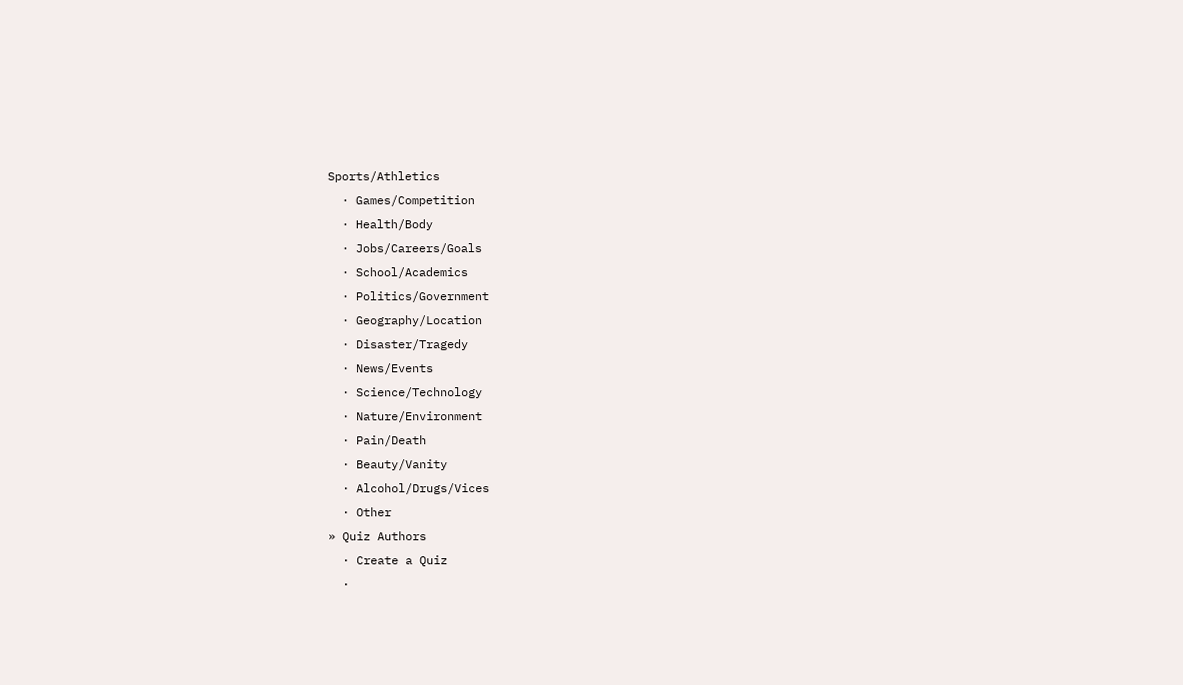Sports/Athletics
  · Games/Competition
  · Health/Body
  · Jobs/Careers/Goals
  · School/Academics
  · Politics/Government
  · Geography/Location
  · Disaster/Tragedy
  · News/Events
  · Science/Technology
  · Nature/Environment
  · Pain/Death
  · Beauty/Vanity
  · Alcohol/Drugs/Vices
  · Other
» Quiz Authors
  · Create a Quiz
  ·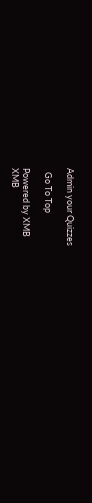Admin your Quizzes

  Go To Top

Powered by XMB
XMB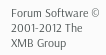Forum Software © 2001-2012 The XMB Group